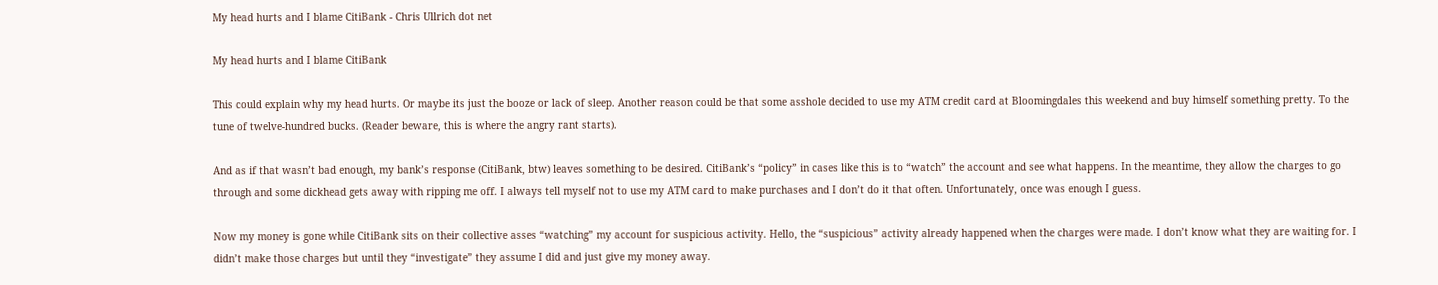My head hurts and I blame CitiBank - Chris Ullrich dot net

My head hurts and I blame CitiBank

This could explain why my head hurts. Or maybe its just the booze or lack of sleep. Another reason could be that some asshole decided to use my ATM credit card at Bloomingdales this weekend and buy himself something pretty. To the tune of twelve-hundred bucks. (Reader beware, this is where the angry rant starts).

And as if that wasn’t bad enough, my bank’s response (CitiBank, btw) leaves something to be desired. CitiBank’s “policy” in cases like this is to “watch” the account and see what happens. In the meantime, they allow the charges to go through and some dickhead gets away with ripping me off. I always tell myself not to use my ATM card to make purchases and I don’t do it that often. Unfortunately, once was enough I guess.

Now my money is gone while CitiBank sits on their collective asses “watching” my account for suspicious activity. Hello, the “suspicious” activity already happened when the charges were made. I don’t know what they are waiting for. I didn’t make those charges but until they “investigate” they assume I did and just give my money away.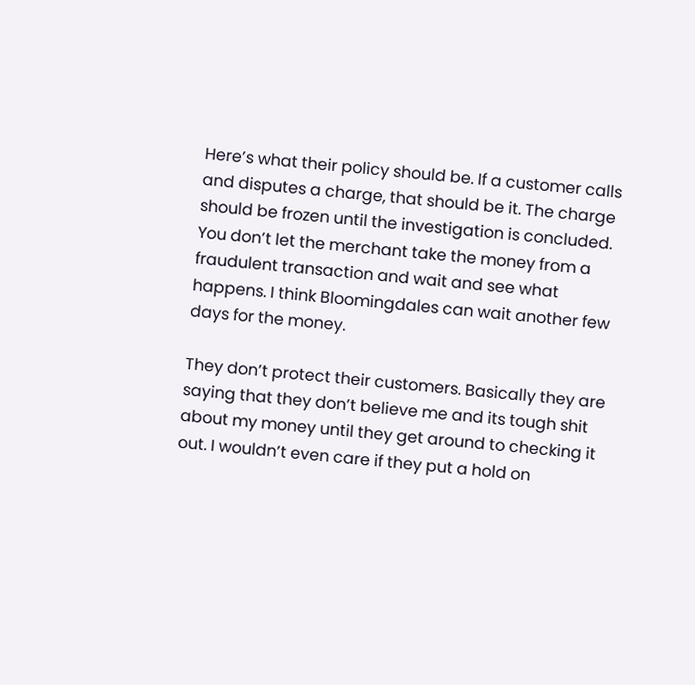Here’s what their policy should be. If a customer calls and disputes a charge, that should be it. The charge should be frozen until the investigation is concluded. You don’t let the merchant take the money from a fraudulent transaction and wait and see what happens. I think Bloomingdales can wait another few days for the money.

They don’t protect their customers. Basically they are saying that they don’t believe me and its tough shit about my money until they get around to checking it out. I wouldn’t even care if they put a hold on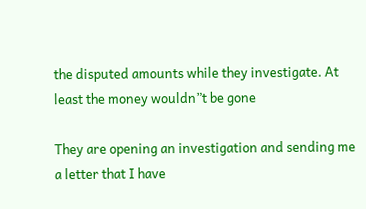the disputed amounts while they investigate. At least the money wouldn”t be gone

They are opening an investigation and sending me a letter that I have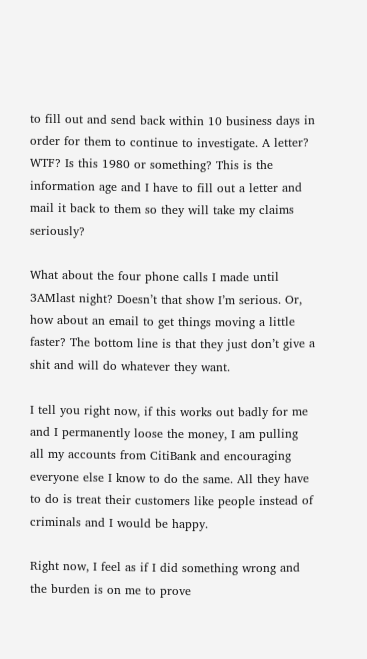to fill out and send back within 10 business days in order for them to continue to investigate. A letter? WTF? Is this 1980 or something? This is the information age and I have to fill out a letter and mail it back to them so they will take my claims seriously?

What about the four phone calls I made until 3AMlast night? Doesn’t that show I’m serious. Or, how about an email to get things moving a little faster? The bottom line is that they just don’t give a shit and will do whatever they want.

I tell you right now, if this works out badly for me and I permanently loose the money, I am pulling all my accounts from CitiBank and encouraging everyone else I know to do the same. All they have to do is treat their customers like people instead of criminals and I would be happy.

Right now, I feel as if I did something wrong and the burden is on me to prove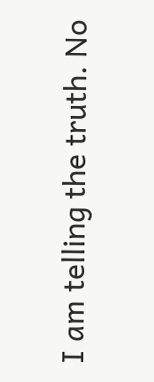I am telling the truth. No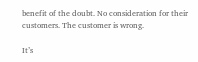benefit of the doubt. No consideration for their customers. The customer is wrong.

It’s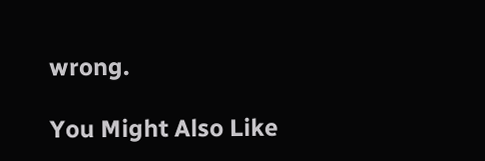wrong.

You Might Also Like